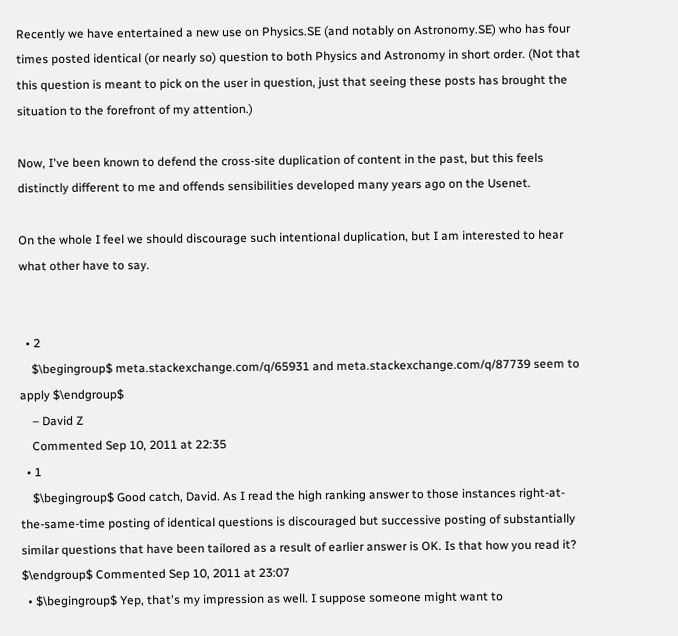Recently we have entertained a new use on Physics.SE (and notably on Astronomy.SE) who has four times posted identical (or nearly so) question to both Physics and Astronomy in short order. (Not that this question is meant to pick on the user in question, just that seeing these posts has brought the situation to the forefront of my attention.)

Now, I've been known to defend the cross-site duplication of content in the past, but this feels distinctly different to me and offends sensibilities developed many years ago on the Usenet.

On the whole I feel we should discourage such intentional duplication, but I am interested to hear what other have to say.


  • 2
    $\begingroup$ meta.stackexchange.com/q/65931 and meta.stackexchange.com/q/87739 seem to apply $\endgroup$
    – David Z
    Commented Sep 10, 2011 at 22:35
  • 1
    $\begingroup$ Good catch, David. As I read the high ranking answer to those instances right-at-the-same-time posting of identical questions is discouraged but successive posting of substantially similar questions that have been tailored as a result of earlier answer is OK. Is that how you read it? $\endgroup$ Commented Sep 10, 2011 at 23:07
  • $\begingroup$ Yep, that's my impression as well. I suppose someone might want to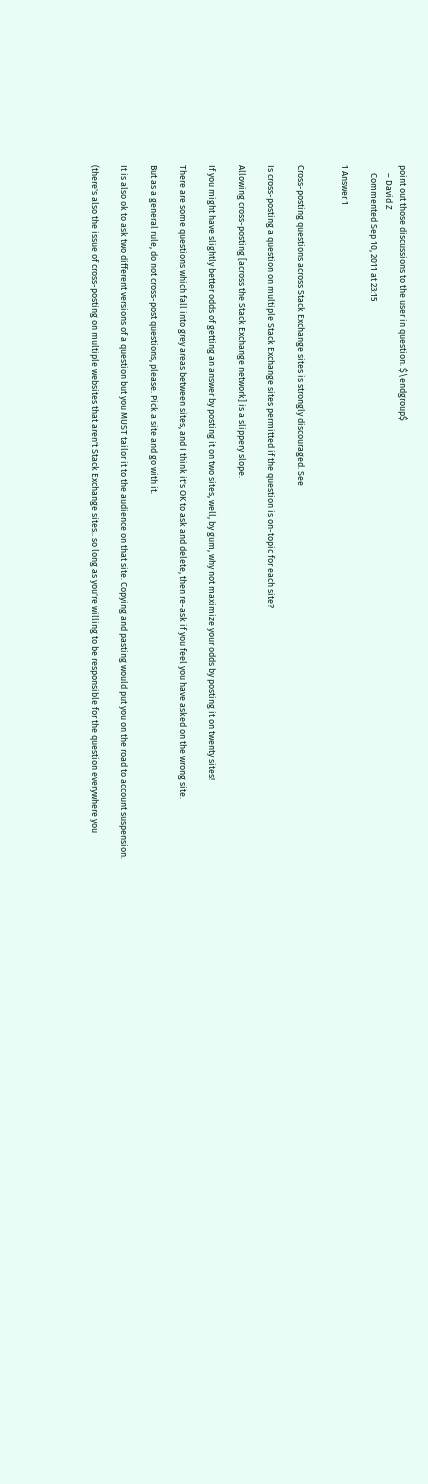point out those discussions to the user in question. $\endgroup$
    – David Z
    Commented Sep 10, 2011 at 23:15

1 Answer 1


Cross-posting questions across Stack Exchange sites is strongly discouraged. See

Is cross-posting a question on multiple Stack Exchange sites permitted if the question is on-topic for each site?

Allowing cross-posting [across the Stack Exchange network] is a slippery slope.

If you might have slightly better odds of getting an answer by posting it on two sites, well, by gum, why not maximize your odds by posting it on twenty sites!

There are some questions which fall into grey areas between sites, and I think it's OK to ask and delete, then re-ask if you feel you have asked on the wrong site.

But as a general rule, do not cross-post questions, please. Pick a site and go with it.

It is also ok to ask two different versions of a question but you MUST tailor it to the audience on that site. Copying and pasting would put you on the road to account suspension.

(there's also the issue of cross-posting on multiple websites that aren't Stack Exchange sites.. so long as you're willing to be responsible for the question everywhere you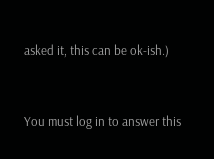asked it, this can be ok-ish.)


You must log in to answer this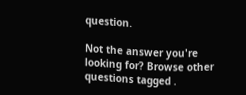question.

Not the answer you're looking for? Browse other questions tagged .